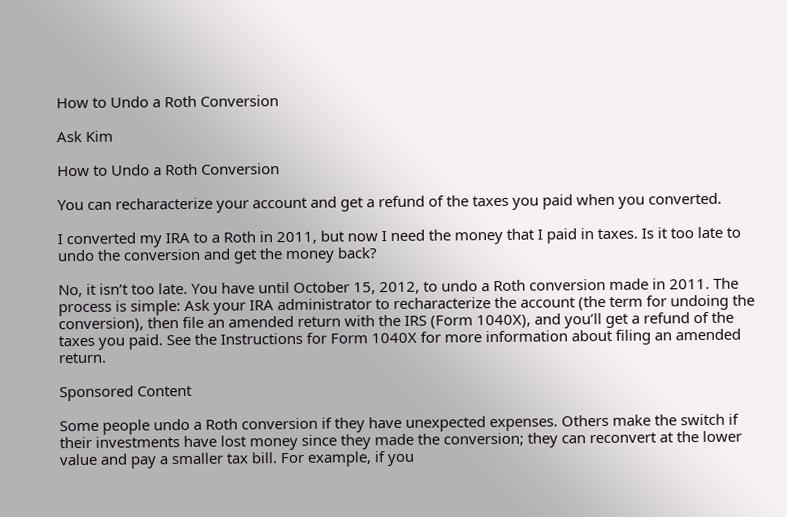How to Undo a Roth Conversion

Ask Kim

How to Undo a Roth Conversion

You can recharacterize your account and get a refund of the taxes you paid when you converted.

I converted my IRA to a Roth in 2011, but now I need the money that I paid in taxes. Is it too late to undo the conversion and get the money back?

No, it isn’t too late. You have until October 15, 2012, to undo a Roth conversion made in 2011. The process is simple: Ask your IRA administrator to recharacterize the account (the term for undoing the conversion), then file an amended return with the IRS (Form 1040X), and you’ll get a refund of the taxes you paid. See the Instructions for Form 1040X for more information about filing an amended return.

Sponsored Content

Some people undo a Roth conversion if they have unexpected expenses. Others make the switch if their investments have lost money since they made the conversion; they can reconvert at the lower value and pay a smaller tax bill. For example, if you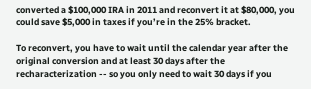converted a $100,000 IRA in 2011 and reconvert it at $80,000, you could save $5,000 in taxes if you’re in the 25% bracket.

To reconvert, you have to wait until the calendar year after the original conversion and at least 30 days after the recharacterization -- so you only need to wait 30 days if you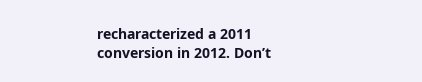recharacterized a 2011 conversion in 2012. Don’t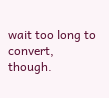wait too long to convert, though.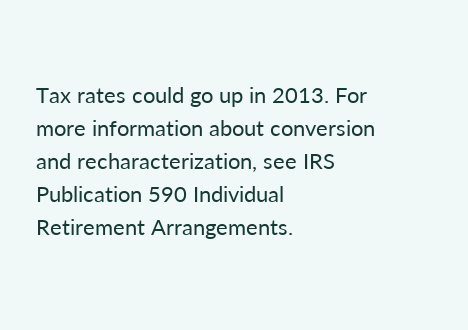Tax rates could go up in 2013. For more information about conversion and recharacterization, see IRS Publication 590 Individual Retirement Arrangements.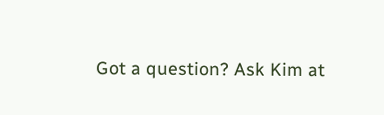Got a question? Ask Kim at